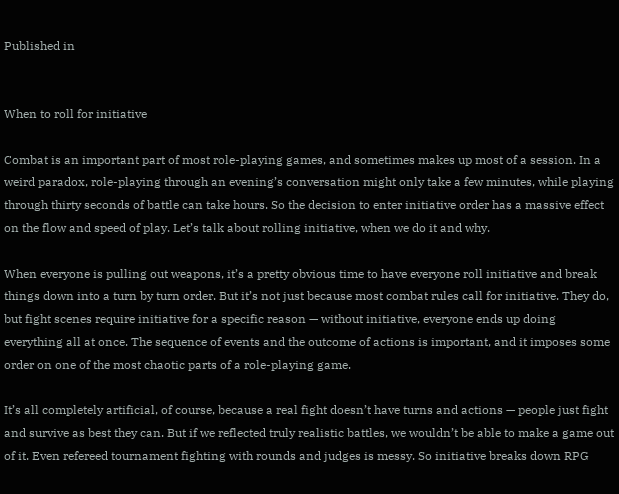Published in


When to roll for initiative

Combat is an important part of most role-playing games, and sometimes makes up most of a session. In a weird paradox, role-playing through an evening’s conversation might only take a few minutes, while playing through thirty seconds of battle can take hours. So the decision to enter initiative order has a massive effect on the flow and speed of play. Let’s talk about rolling initiative, when we do it and why.

When everyone is pulling out weapons, it’s a pretty obvious time to have everyone roll initiative and break things down into a turn by turn order. But it’s not just because most combat rules call for initiative. They do, but fight scenes require initiative for a specific reason — without initiative, everyone ends up doing everything all at once. The sequence of events and the outcome of actions is important, and it imposes some order on one of the most chaotic parts of a role-playing game.

It’s all completely artificial, of course, because a real fight doesn’t have turns and actions — people just fight and survive as best they can. But if we reflected truly realistic battles, we wouldn’t be able to make a game out of it. Even refereed tournament fighting with rounds and judges is messy. So initiative breaks down RPG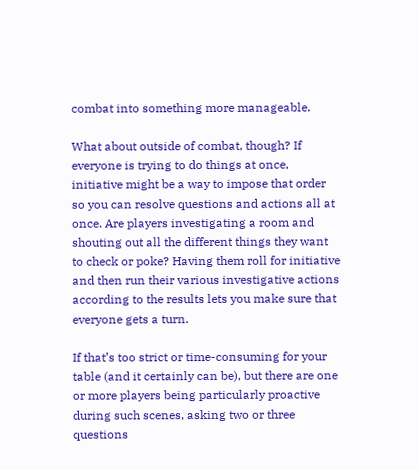combat into something more manageable.

What about outside of combat, though? If everyone is trying to do things at once, initiative might be a way to impose that order so you can resolve questions and actions all at once. Are players investigating a room and shouting out all the different things they want to check or poke? Having them roll for initiative and then run their various investigative actions according to the results lets you make sure that everyone gets a turn.

If that’s too strict or time-consuming for your table (and it certainly can be), but there are one or more players being particularly proactive during such scenes, asking two or three questions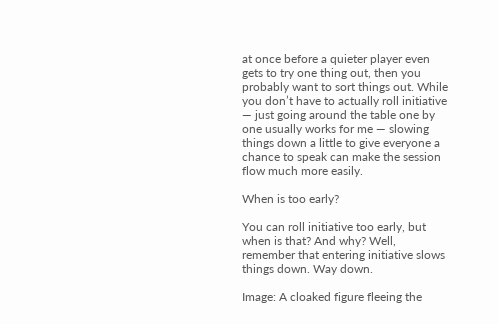at once before a quieter player even gets to try one thing out, then you probably want to sort things out. While you don’t have to actually roll initiative — just going around the table one by one usually works for me — slowing things down a little to give everyone a chance to speak can make the session flow much more easily.

When is too early?

You can roll initiative too early, but when is that? And why? Well, remember that entering initiative slows things down. Way down.

Image: A cloaked figure fleeing the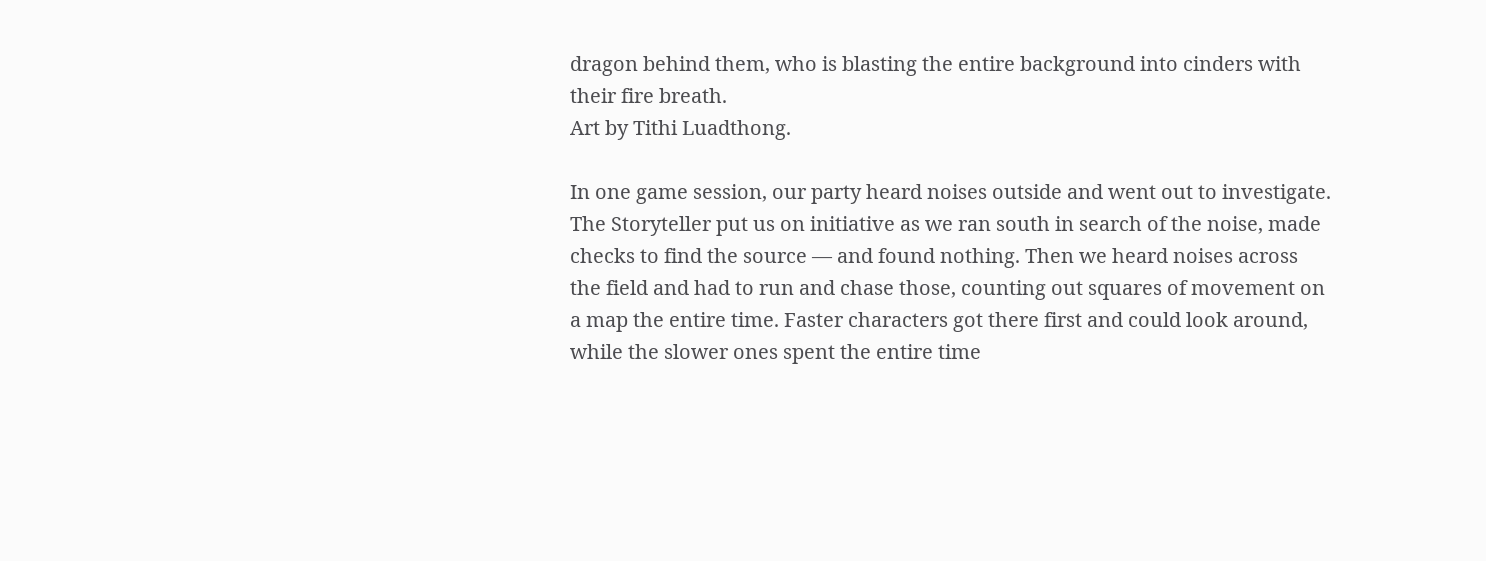dragon behind them, who is blasting the entire background into cinders with their fire breath.
Art by Tithi Luadthong.

In one game session, our party heard noises outside and went out to investigate. The Storyteller put us on initiative as we ran south in search of the noise, made checks to find the source — and found nothing. Then we heard noises across the field and had to run and chase those, counting out squares of movement on a map the entire time. Faster characters got there first and could look around, while the slower ones spent the entire time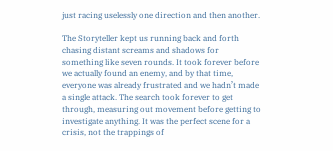just racing uselessly one direction and then another.

The Storyteller kept us running back and forth chasing distant screams and shadows for something like seven rounds. It took forever before we actually found an enemy, and by that time, everyone was already frustrated and we hadn’t made a single attack. The search took forever to get through, measuring out movement before getting to investigate anything. It was the perfect scene for a crisis, not the trappings of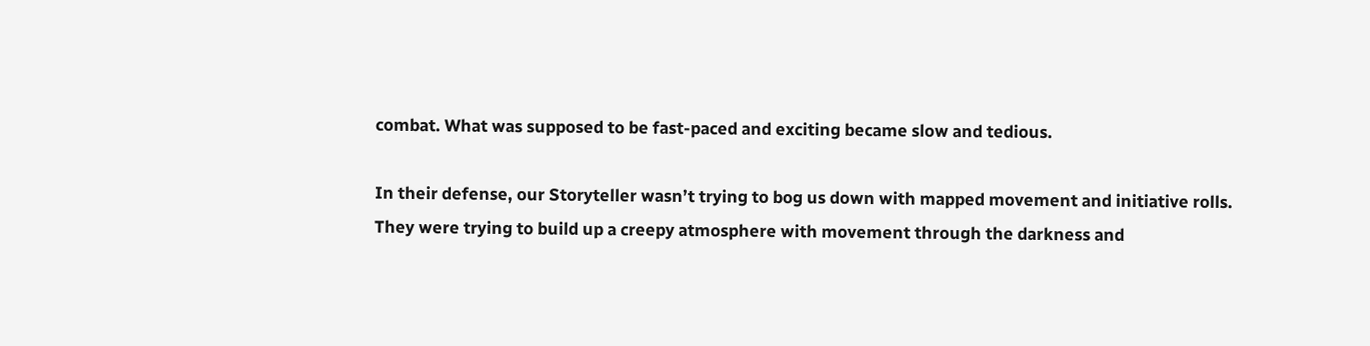combat. What was supposed to be fast-paced and exciting became slow and tedious.

In their defense, our Storyteller wasn’t trying to bog us down with mapped movement and initiative rolls. They were trying to build up a creepy atmosphere with movement through the darkness and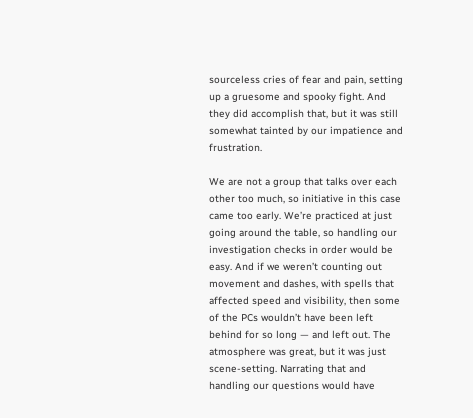sourceless cries of fear and pain, setting up a gruesome and spooky fight. And they did accomplish that, but it was still somewhat tainted by our impatience and frustration.

We are not a group that talks over each other too much, so initiative in this case came too early. We’re practiced at just going around the table, so handling our investigation checks in order would be easy. And if we weren’t counting out movement and dashes, with spells that affected speed and visibility, then some of the PCs wouldn’t have been left behind for so long — and left out. The atmosphere was great, but it was just scene-setting. Narrating that and handling our questions would have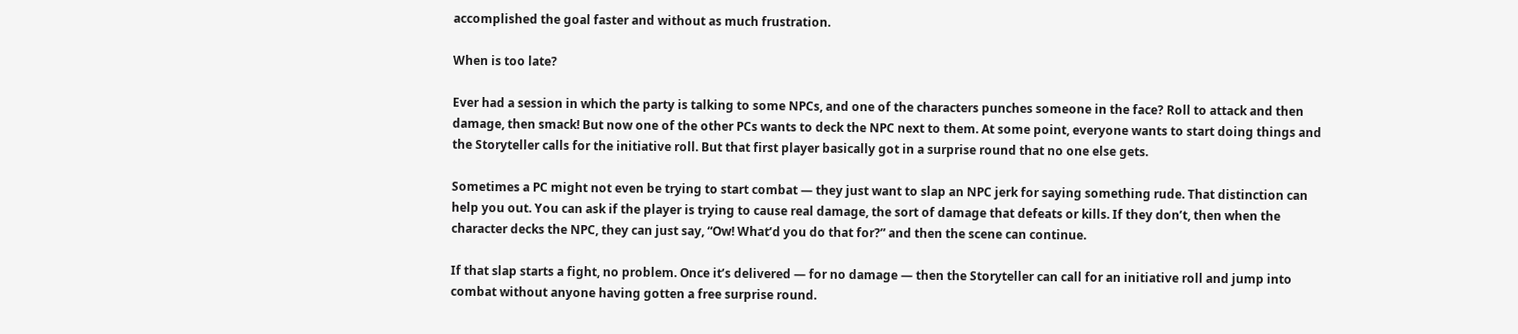accomplished the goal faster and without as much frustration.

When is too late?

Ever had a session in which the party is talking to some NPCs, and one of the characters punches someone in the face? Roll to attack and then damage, then smack! But now one of the other PCs wants to deck the NPC next to them. At some point, everyone wants to start doing things and the Storyteller calls for the initiative roll. But that first player basically got in a surprise round that no one else gets.

Sometimes a PC might not even be trying to start combat — they just want to slap an NPC jerk for saying something rude. That distinction can help you out. You can ask if the player is trying to cause real damage, the sort of damage that defeats or kills. If they don’t, then when the character decks the NPC, they can just say, “Ow! What’d you do that for?” and then the scene can continue.

If that slap starts a fight, no problem. Once it’s delivered — for no damage — then the Storyteller can call for an initiative roll and jump into combat without anyone having gotten a free surprise round.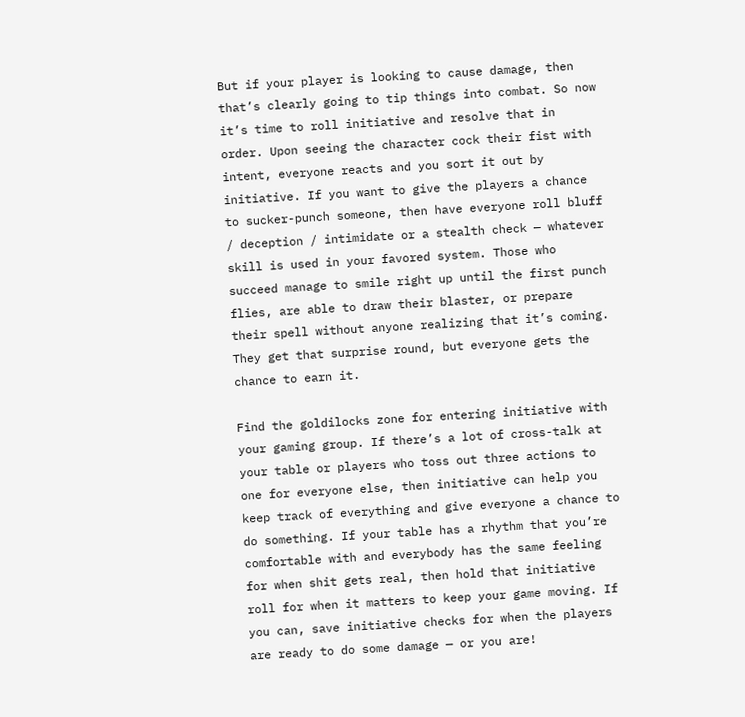But if your player is looking to cause damage, then that’s clearly going to tip things into combat. So now it’s time to roll initiative and resolve that in order. Upon seeing the character cock their fist with intent, everyone reacts and you sort it out by initiative. If you want to give the players a chance to sucker-punch someone, then have everyone roll bluff / deception / intimidate or a stealth check — whatever skill is used in your favored system. Those who succeed manage to smile right up until the first punch flies, are able to draw their blaster, or prepare their spell without anyone realizing that it’s coming. They get that surprise round, but everyone gets the chance to earn it.

Find the goldilocks zone for entering initiative with your gaming group. If there’s a lot of cross-talk at your table or players who toss out three actions to one for everyone else, then initiative can help you keep track of everything and give everyone a chance to do something. If your table has a rhythm that you’re comfortable with and everybody has the same feeling for when shit gets real, then hold that initiative roll for when it matters to keep your game moving. If you can, save initiative checks for when the players are ready to do some damage — or you are!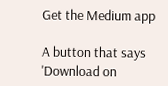Get the Medium app

A button that says 'Download on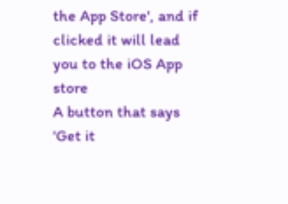the App Store', and if clicked it will lead you to the iOS App store
A button that says 'Get it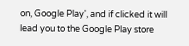on, Google Play', and if clicked it will lead you to the Google Play store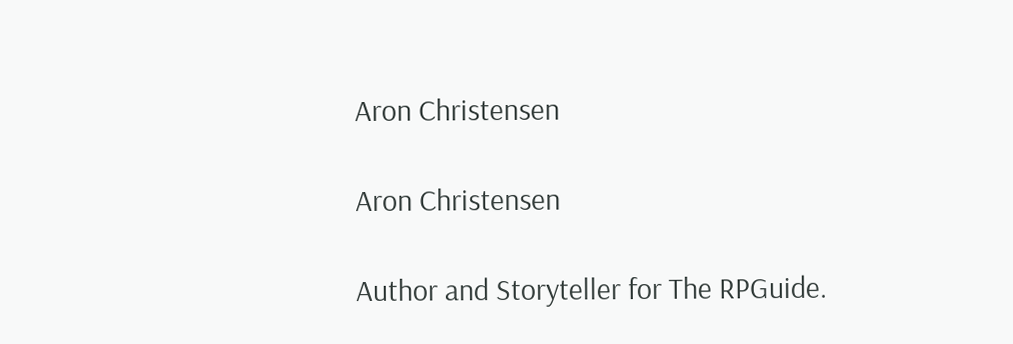Aron Christensen

Aron Christensen

Author and Storyteller for The RPGuide.